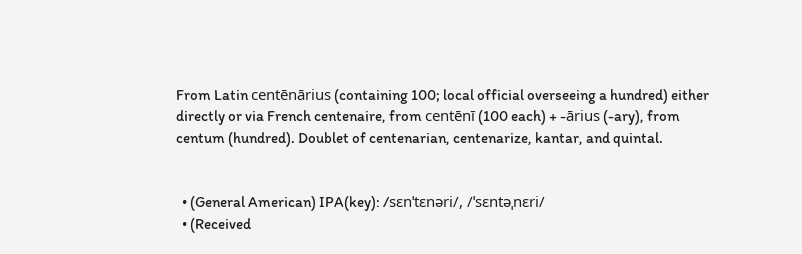From Latin centēnārius (containing 100; local official overseeing a hundred) either directly or via French centenaire, from centēnī (100 each) + -ārius (-ary), from centum (hundred). Doublet of centenarian, centenarize, kantar, and quintal.


  • (General American) IPA(key): /sɛnˈtɛnəri/, /ˈsɛntəˌnɛri/
  • (Received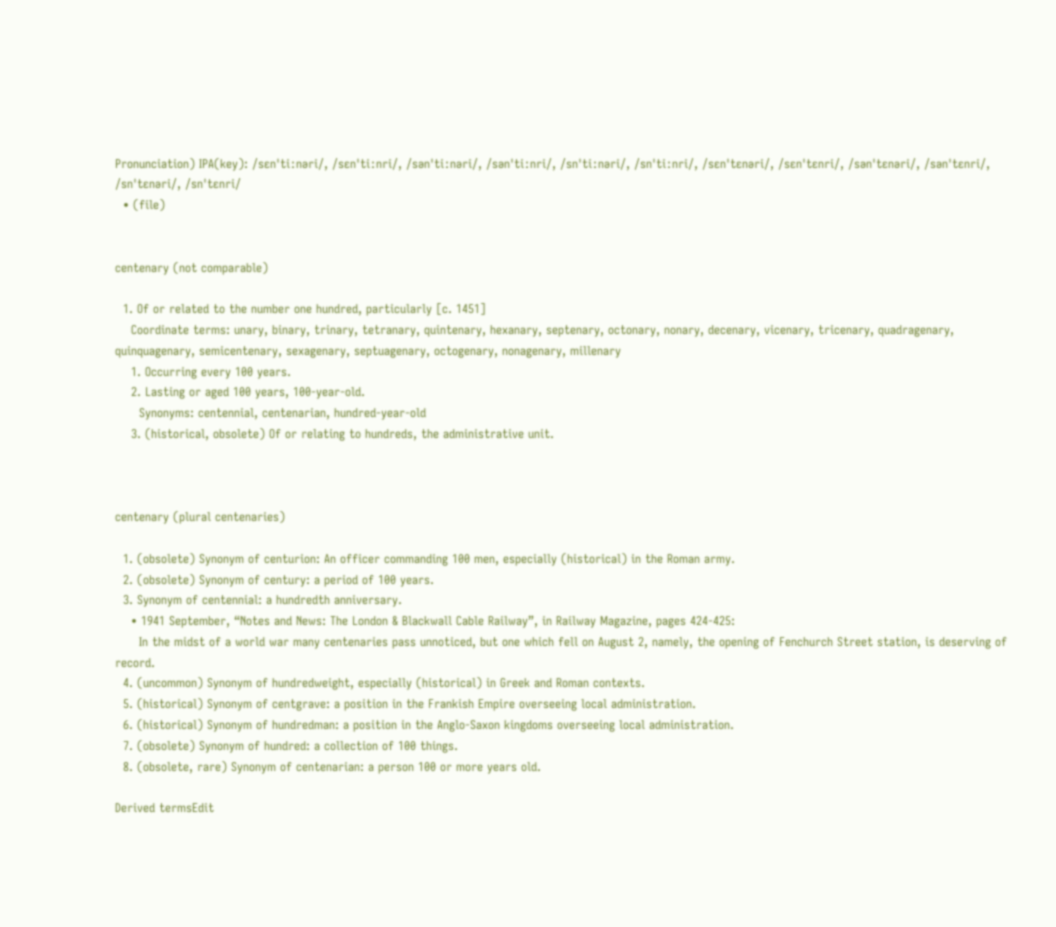Pronunciation) IPA(key): /sɛnˈtiːnəri/, /sɛnˈtiːnri/, /sənˈtiːnəri/, /sənˈtiːnri/, /snˈtiːnəri/, /snˈtiːnri/, /sɛnˈtɛnəri/, /sɛnˈtɛnri/, /sənˈtɛnəri/, /sənˈtɛnri/, /snˈtɛnəri/, /snˈtɛnri/
  • (file)


centenary (not comparable)

  1. Of or related to the number one hundred, particularly [c. 1451]
    Coordinate terms: unary, binary, trinary, tetranary, quintenary, hexanary, septenary, octonary, nonary, decenary, vicenary, tricenary, quadragenary, quinquagenary, semicentenary, sexagenary, septuagenary, octogenary, nonagenary, millenary
    1. Occurring every 100 years.
    2. Lasting or aged 100 years, 100-year-old.
      Synonyms: centennial, centenarian, hundred-year-old
    3. (historical, obsolete) Of or relating to hundreds, the administrative unit.



centenary (plural centenaries)

  1. (obsolete) Synonym of centurion: An officer commanding 100 men, especially (historical) in the Roman army.
  2. (obsolete) Synonym of century: a period of 100 years.
  3. Synonym of centennial: a hundredth anniversary.
    • 1941 September, “Notes and News: The London & Blackwall Cable Railway”, in Railway Magazine, pages 424-425:
      In the midst of a world war many centenaries pass unnoticed, but one which fell on August 2, namely, the opening of Fenchurch Street station, is deserving of record.
  4. (uncommon) Synonym of hundredweight, especially (historical) in Greek and Roman contexts.
  5. (historical) Synonym of centgrave: a position in the Frankish Empire overseeing local administration.
  6. (historical) Synonym of hundredman: a position in the Anglo-Saxon kingdoms overseeing local administration.
  7. (obsolete) Synonym of hundred: a collection of 100 things.
  8. (obsolete, rare) Synonym of centenarian: a person 100 or more years old.

Derived termsEdit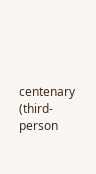centenary (third-person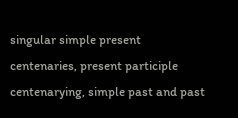singular simple present centenaries, present participle centenarying, simple past and past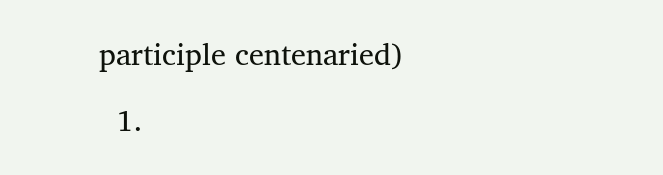participle centenaried)

  1.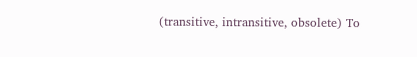(transitive, intransitive, obsolete) To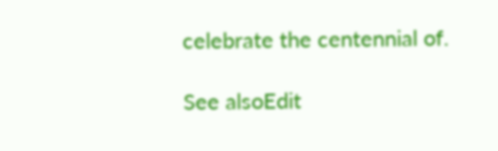celebrate the centennial of.

See alsoEdit